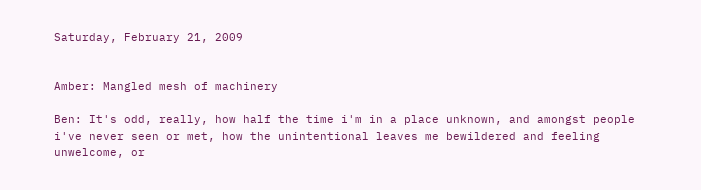Saturday, February 21, 2009


Amber: Mangled mesh of machinery

Ben: It's odd, really, how half the time i'm in a place unknown, and amongst people i've never seen or met, how the unintentional leaves me bewildered and feeling unwelcome, or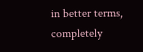in better terms, completely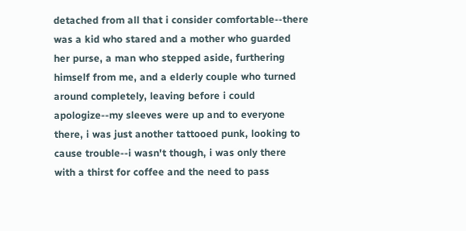detached from all that i consider comfortable--there was a kid who stared and a mother who guarded her purse, a man who stepped aside, furthering himself from me, and a elderly couple who turned around completely, leaving before i could apologize--my sleeves were up and to everyone there, i was just another tattooed punk, looking to cause trouble--i wasn't though, i was only there with a thirst for coffee and the need to pass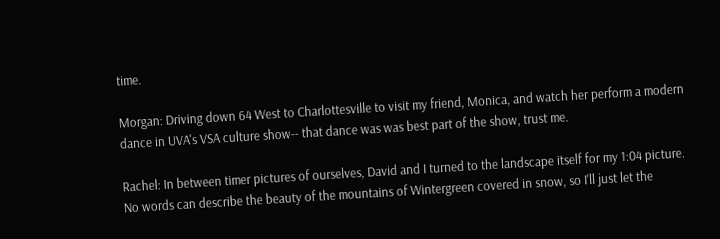time.

Morgan: Driving down 64 West to Charlottesville to visit my friend, Monica, and watch her perform a modern dance in UVA's VSA culture show-- that dance was was best part of the show, trust me.

Rachel: In between timer pictures of ourselves, David and I turned to the landscape itself for my 1:04 picture. No words can describe the beauty of the mountains of Wintergreen covered in snow, so I'll just let the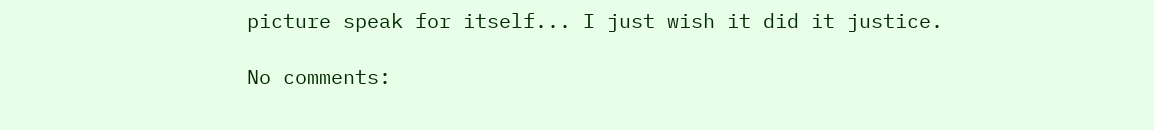picture speak for itself... I just wish it did it justice.

No comments: